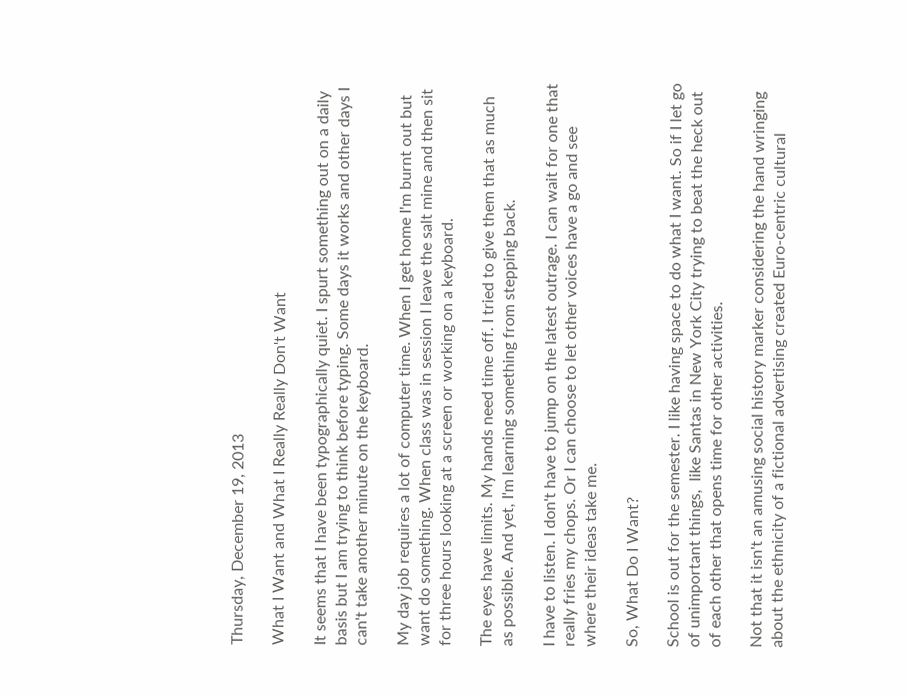Thursday, December 19, 2013

What I Want and What I Really Really Don't Want

It seems that I have been typographically quiet. I spurt something out on a daily basis but I am trying to think before typing. Some days it works and other days I can't take another minute on the keyboard.

My day job requires a lot of computer time. When I get home I'm burnt out but want do something. When class was in session I leave the salt mine and then sit for three hours looking at a screen or working on a keyboard.

The eyes have limits. My hands need time off. I tried to give them that as much as possible. And yet, I'm learning something from stepping back.

I have to listen. I don't have to jump on the latest outrage. I can wait for one that really fries my chops. Or I can choose to let other voices have a go and see where their ideas take me.

So, What Do I Want?

School is out for the semester. I like having space to do what I want. So if I let go of unimportant things,  like Santas in New York City trying to beat the heck out of each other that opens time for other activities.

Not that it isn't an amusing social history marker considering the hand wringing about the ethnicity of a fictional advertising created Euro-centric cultural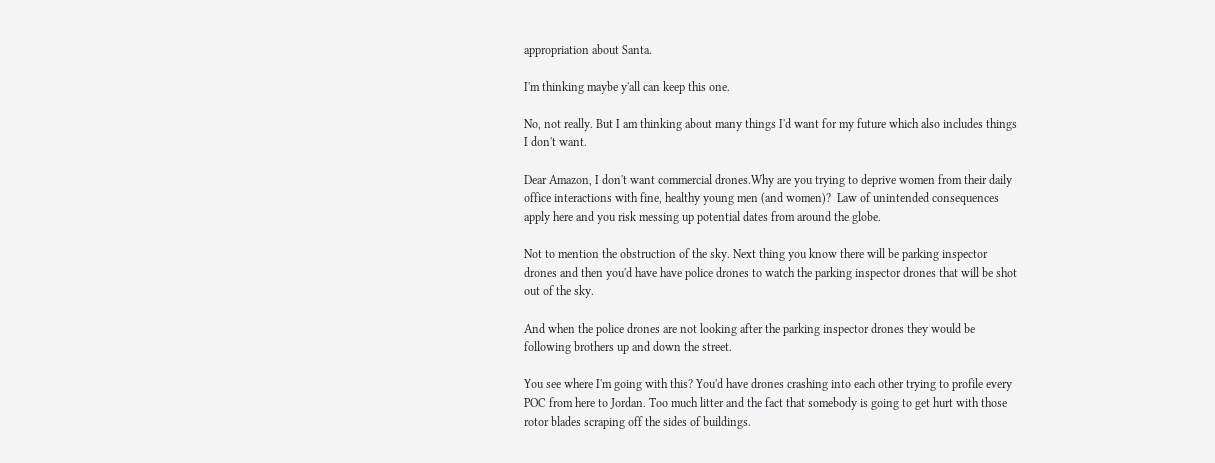appropriation about Santa.

I'm thinking maybe y'all can keep this one.

No, not really. But I am thinking about many things I'd want for my future which also includes things I don't want.

Dear Amazon, I don't want commercial drones.Why are you trying to deprive women from their daily office interactions with fine, healthy young men (and women)?  Law of unintended consequences apply here and you risk messing up potential dates from around the globe.

Not to mention the obstruction of the sky. Next thing you know there will be parking inspector drones and then you'd have have police drones to watch the parking inspector drones that will be shot out of the sky.

And when the police drones are not looking after the parking inspector drones they would be following brothers up and down the street.

You see where I'm going with this? You'd have drones crashing into each other trying to profile every POC from here to Jordan. Too much litter and the fact that somebody is going to get hurt with those rotor blades scraping off the sides of buildings.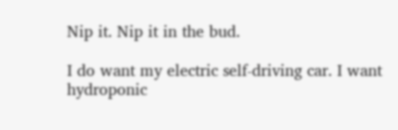Nip it. Nip it in the bud.

I do want my electric self-driving car. I want hydroponic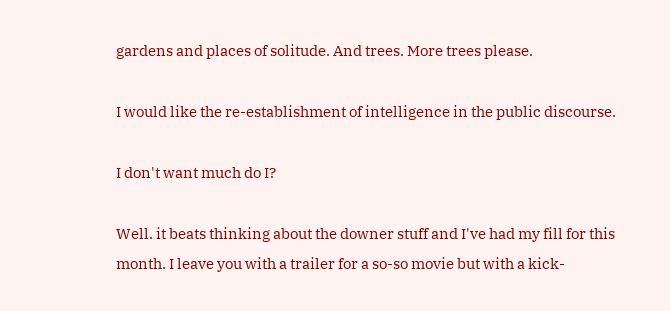gardens and places of solitude. And trees. More trees please.

I would like the re-establishment of intelligence in the public discourse.

I don't want much do I?

Well. it beats thinking about the downer stuff and I've had my fill for this month. I leave you with a trailer for a so-so movie but with a kick-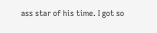ass star of his time. I got so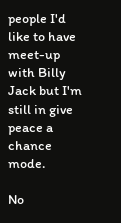people I'd like to have meet-up with Billy Jack but I'm still in give peace a chance mode.

No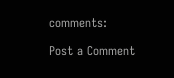comments:

Post a Comment